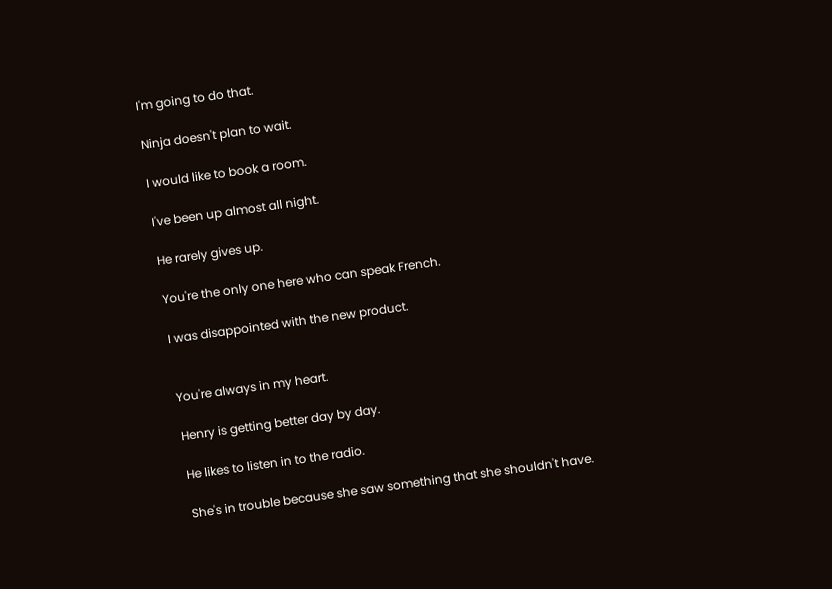I'm going to do that.

Ninja doesn't plan to wait.

I would like to book a room.

I've been up almost all night.

He rarely gives up.

You're the only one here who can speak French.

I was disappointed with the new product.


You're always in my heart.

Henry is getting better day by day.

He likes to listen in to the radio.

She's in trouble because she saw something that she shouldn't have.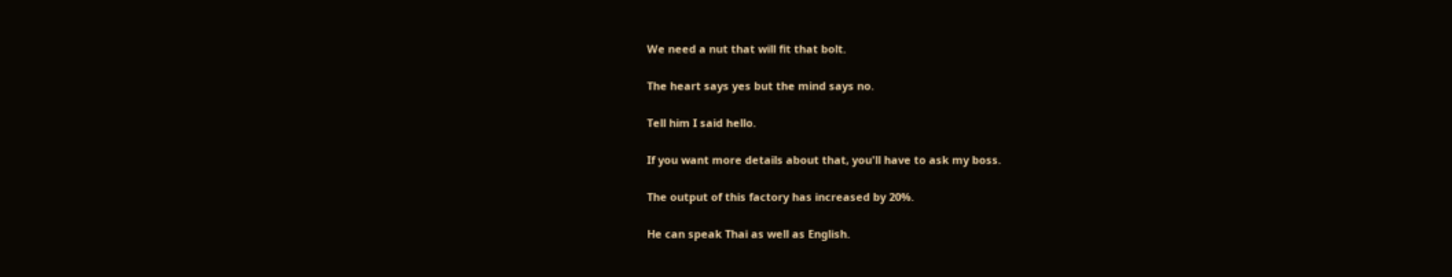We need a nut that will fit that bolt.

The heart says yes but the mind says no.

Tell him I said hello.

If you want more details about that, you'll have to ask my boss.

The output of this factory has increased by 20%.

He can speak Thai as well as English.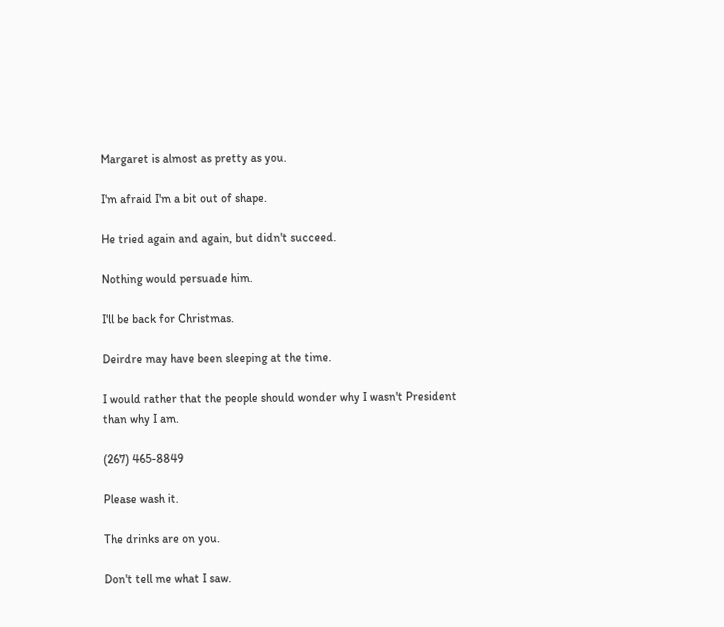Margaret is almost as pretty as you.

I'm afraid I'm a bit out of shape.

He tried again and again, but didn't succeed.

Nothing would persuade him.

I'll be back for Christmas.

Deirdre may have been sleeping at the time.

I would rather that the people should wonder why I wasn't President than why I am.

(267) 465-8849

Please wash it.

The drinks are on you.

Don't tell me what I saw.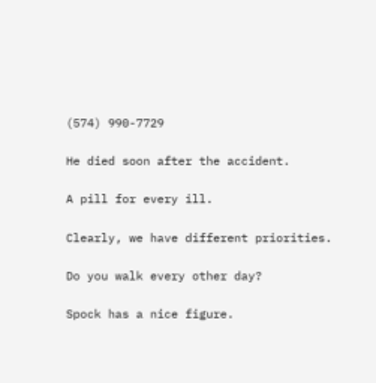(574) 990-7729

He died soon after the accident.

A pill for every ill.

Clearly, we have different priorities.

Do you walk every other day?

Spock has a nice figure.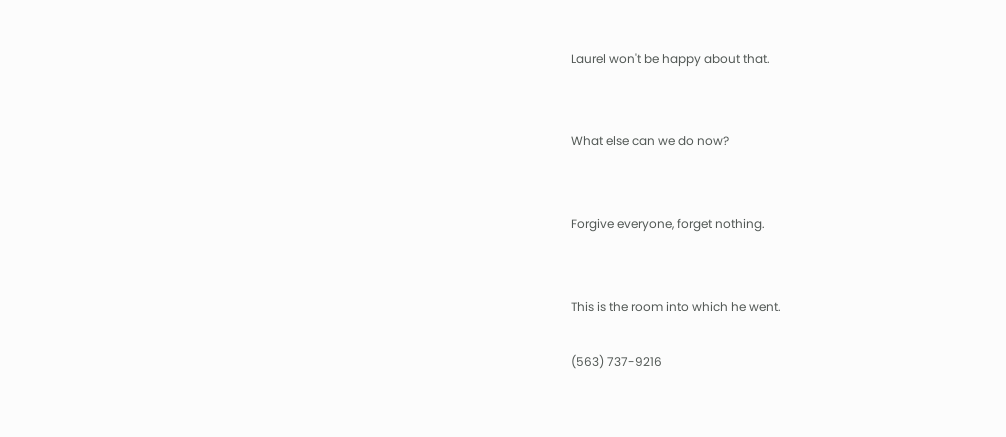Laurel won't be happy about that.


What else can we do now?


Forgive everyone, forget nothing.


This is the room into which he went.

(563) 737-9216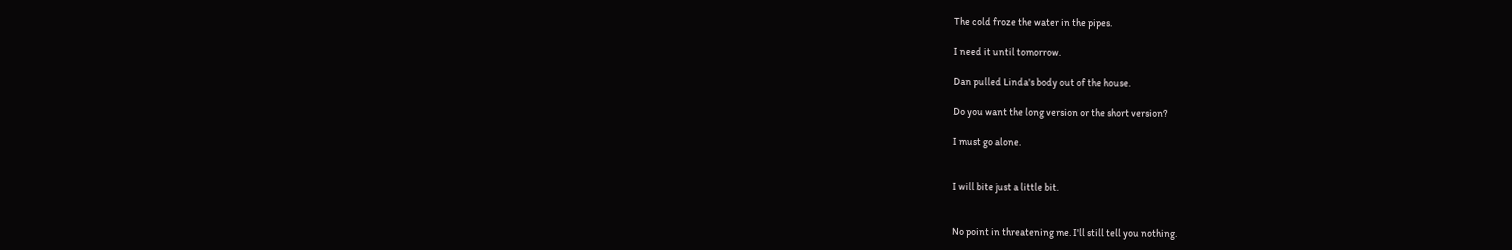The cold froze the water in the pipes.

I need it until tomorrow.

Dan pulled Linda's body out of the house.

Do you want the long version or the short version?

I must go alone.


I will bite just a little bit.


No point in threatening me. I'll still tell you nothing.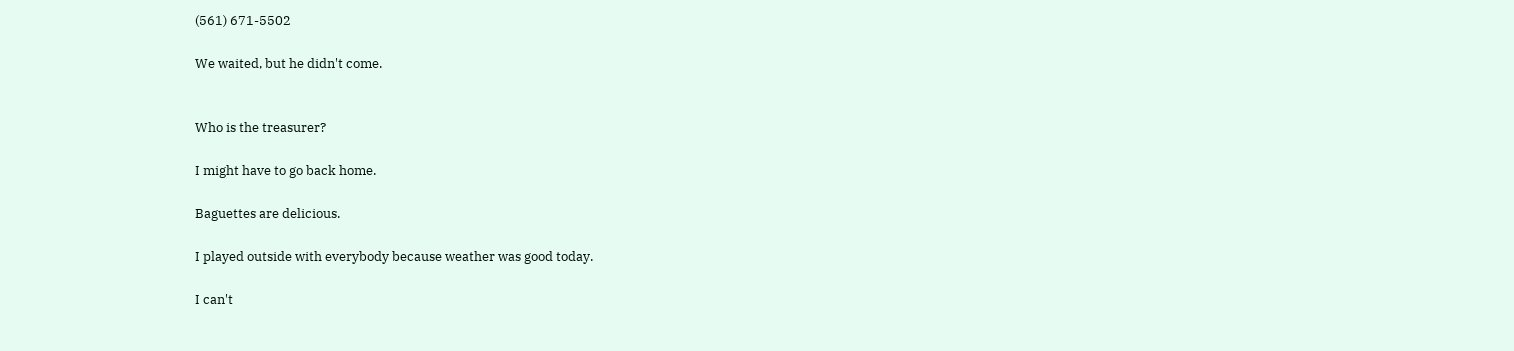(561) 671-5502

We waited, but he didn't come.


Who is the treasurer?

I might have to go back home.

Baguettes are delicious.

I played outside with everybody because weather was good today.

I can't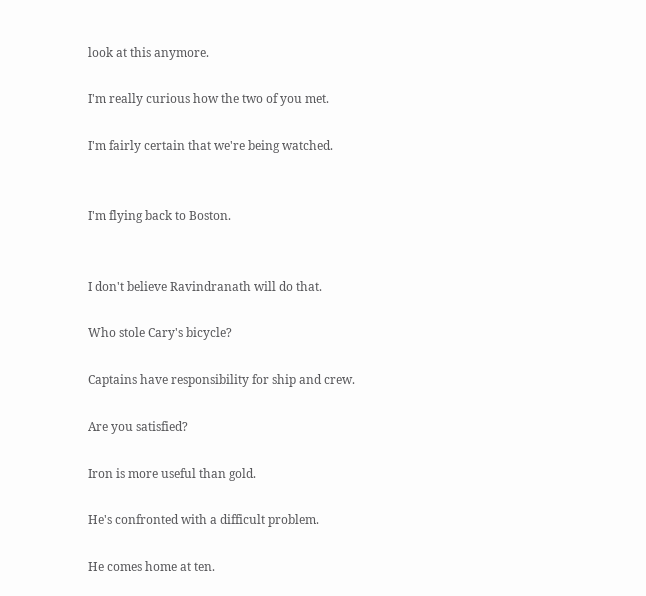look at this anymore.

I'm really curious how the two of you met.

I'm fairly certain that we're being watched.


I'm flying back to Boston.


I don't believe Ravindranath will do that.

Who stole Cary's bicycle?

Captains have responsibility for ship and crew.

Are you satisfied?

Iron is more useful than gold.

He's confronted with a difficult problem.

He comes home at ten.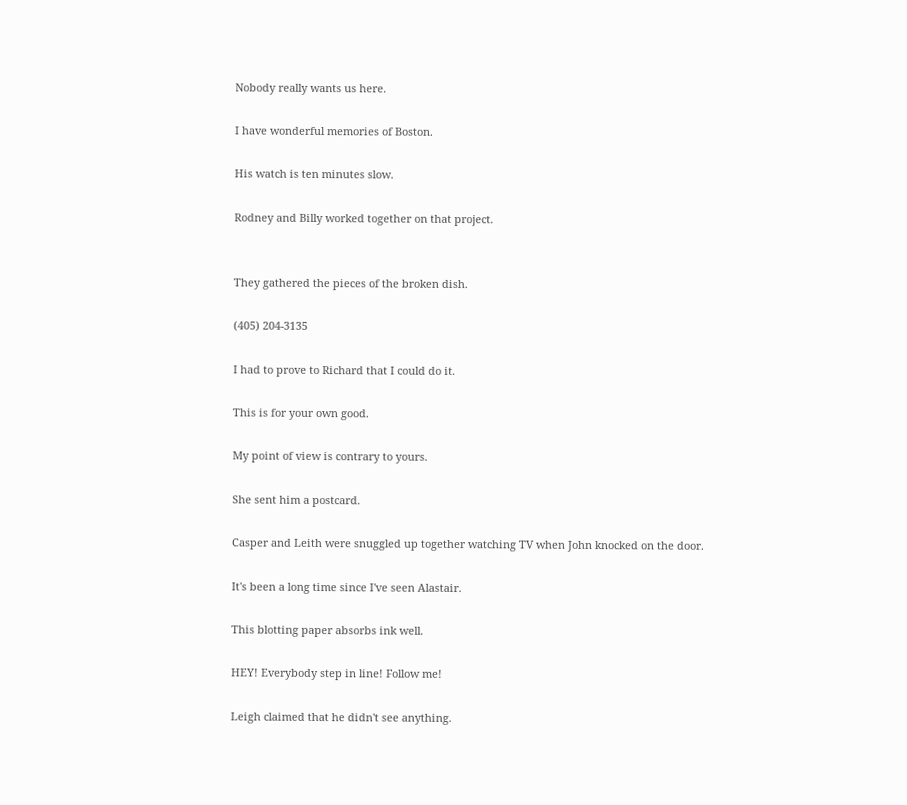Nobody really wants us here.

I have wonderful memories of Boston.

His watch is ten minutes slow.

Rodney and Billy worked together on that project.


They gathered the pieces of the broken dish.

(405) 204-3135

I had to prove to Richard that I could do it.

This is for your own good.

My point of view is contrary to yours.

She sent him a postcard.

Casper and Leith were snuggled up together watching TV when John knocked on the door.

It's been a long time since I've seen Alastair.

This blotting paper absorbs ink well.

HEY! Everybody step in line! Follow me!

Leigh claimed that he didn't see anything.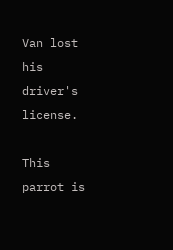Van lost his driver's license.

This parrot is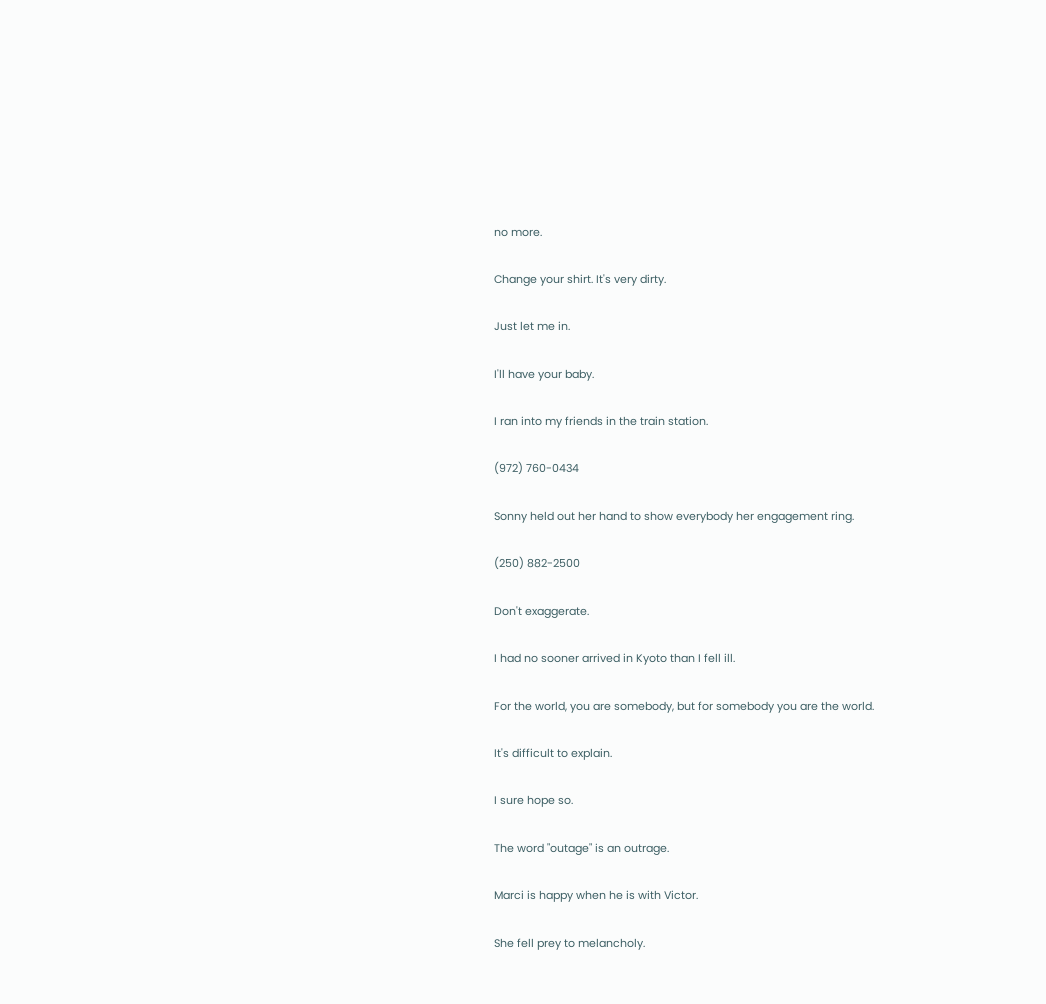no more.

Change your shirt. It's very dirty.

Just let me in.

I'll have your baby.

I ran into my friends in the train station.

(972) 760-0434

Sonny held out her hand to show everybody her engagement ring.

(250) 882-2500

Don't exaggerate.

I had no sooner arrived in Kyoto than I fell ill.

For the world, you are somebody, but for somebody you are the world.

It's difficult to explain.

I sure hope so.

The word "outage" is an outrage.

Marci is happy when he is with Victor.

She fell prey to melancholy.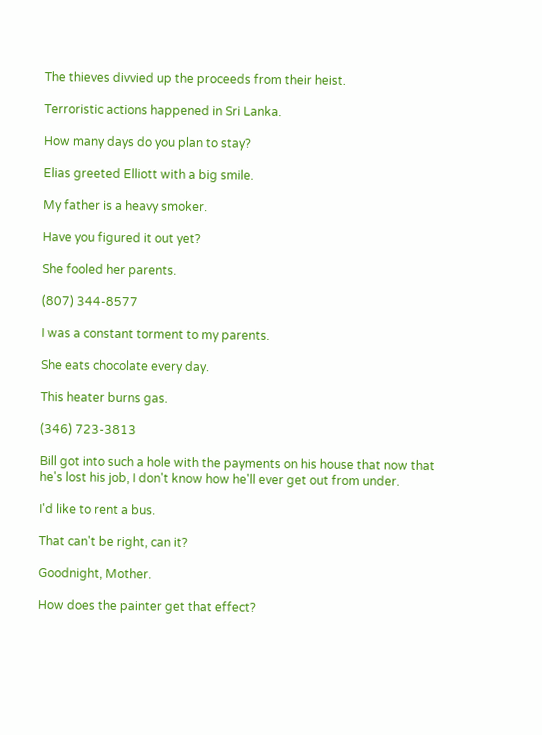The thieves divvied up the proceeds from their heist.

Terroristic actions happened in Sri Lanka.

How many days do you plan to stay?

Elias greeted Elliott with a big smile.

My father is a heavy smoker.

Have you figured it out yet?

She fooled her parents.

(807) 344-8577

I was a constant torment to my parents.

She eats chocolate every day.

This heater burns gas.

(346) 723-3813

Bill got into such a hole with the payments on his house that now that he's lost his job, I don't know how he'll ever get out from under.

I'd like to rent a bus.

That can't be right, can it?

Goodnight, Mother.

How does the painter get that effect?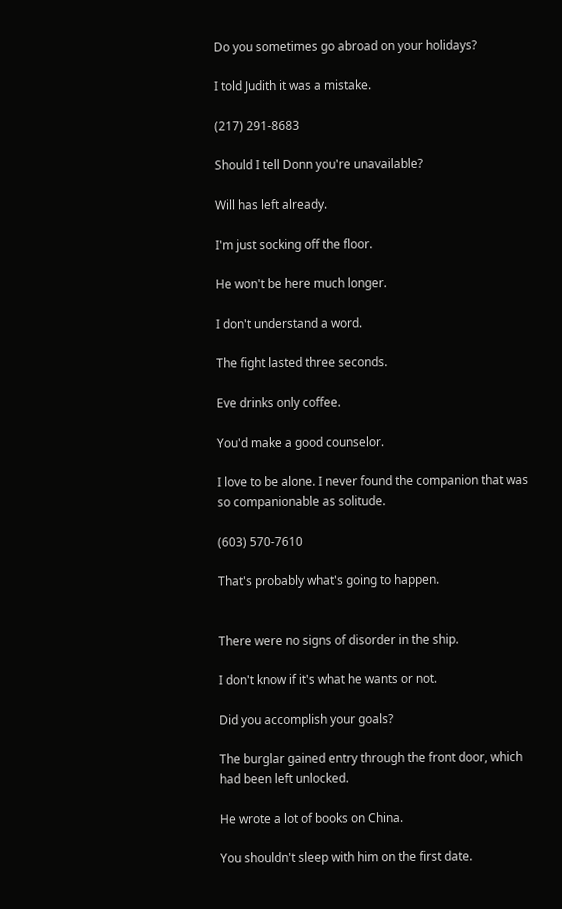Do you sometimes go abroad on your holidays?

I told Judith it was a mistake.

(217) 291-8683

Should I tell Donn you're unavailable?

Will has left already.

I'm just socking off the floor.

He won't be here much longer.

I don't understand a word.

The fight lasted three seconds.

Eve drinks only coffee.

You'd make a good counselor.

I love to be alone. I never found the companion that was so companionable as solitude.

(603) 570-7610

That's probably what's going to happen.


There were no signs of disorder in the ship.

I don't know if it's what he wants or not.

Did you accomplish your goals?

The burglar gained entry through the front door, which had been left unlocked.

He wrote a lot of books on China.

You shouldn't sleep with him on the first date.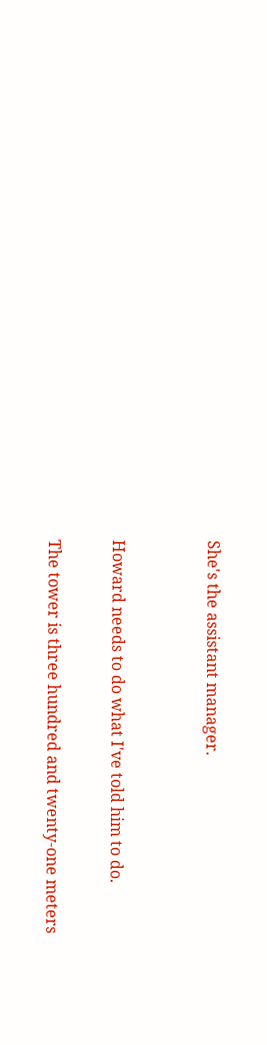She's the assistant manager.


Howard needs to do what I've told him to do.

The tower is three hundred and twenty-one meters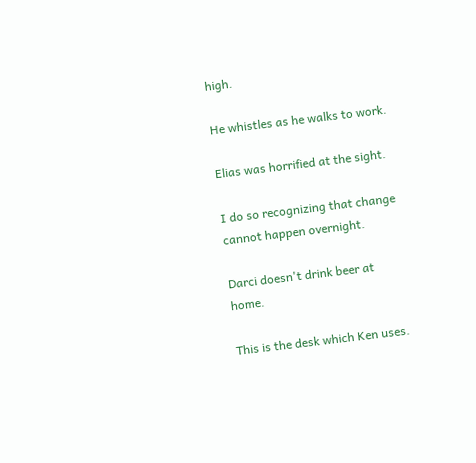high.

He whistles as he walks to work.

Elias was horrified at the sight.

I do so recognizing that change cannot happen overnight.

Darci doesn't drink beer at home.

This is the desk which Ken uses.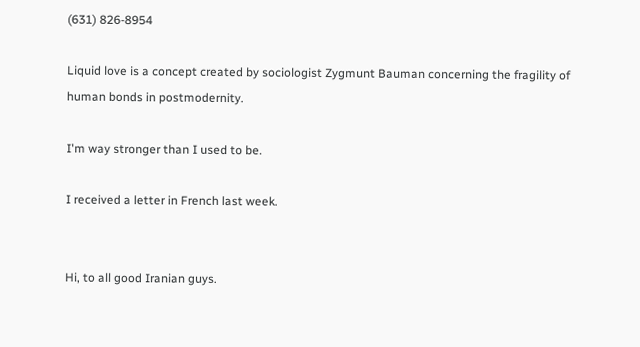(631) 826-8954

Liquid love is a concept created by sociologist Zygmunt Bauman concerning the fragility of human bonds in postmodernity.

I'm way stronger than I used to be.

I received a letter in French last week.


Hi, to all good Iranian guys.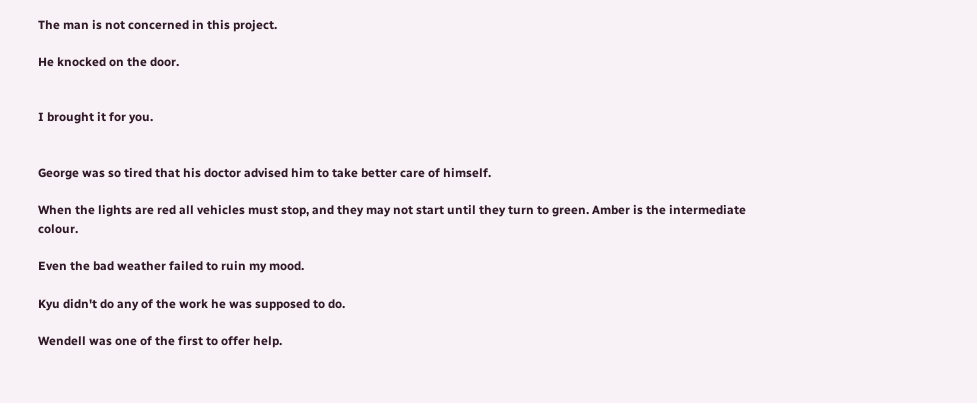The man is not concerned in this project.

He knocked on the door.


I brought it for you.


George was so tired that his doctor advised him to take better care of himself.

When the lights are red all vehicles must stop, and they may not start until they turn to green. Amber is the intermediate colour.

Even the bad weather failed to ruin my mood.

Kyu didn't do any of the work he was supposed to do.

Wendell was one of the first to offer help.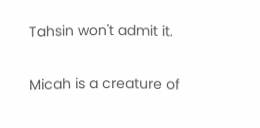Tahsin won't admit it.

Micah is a creature of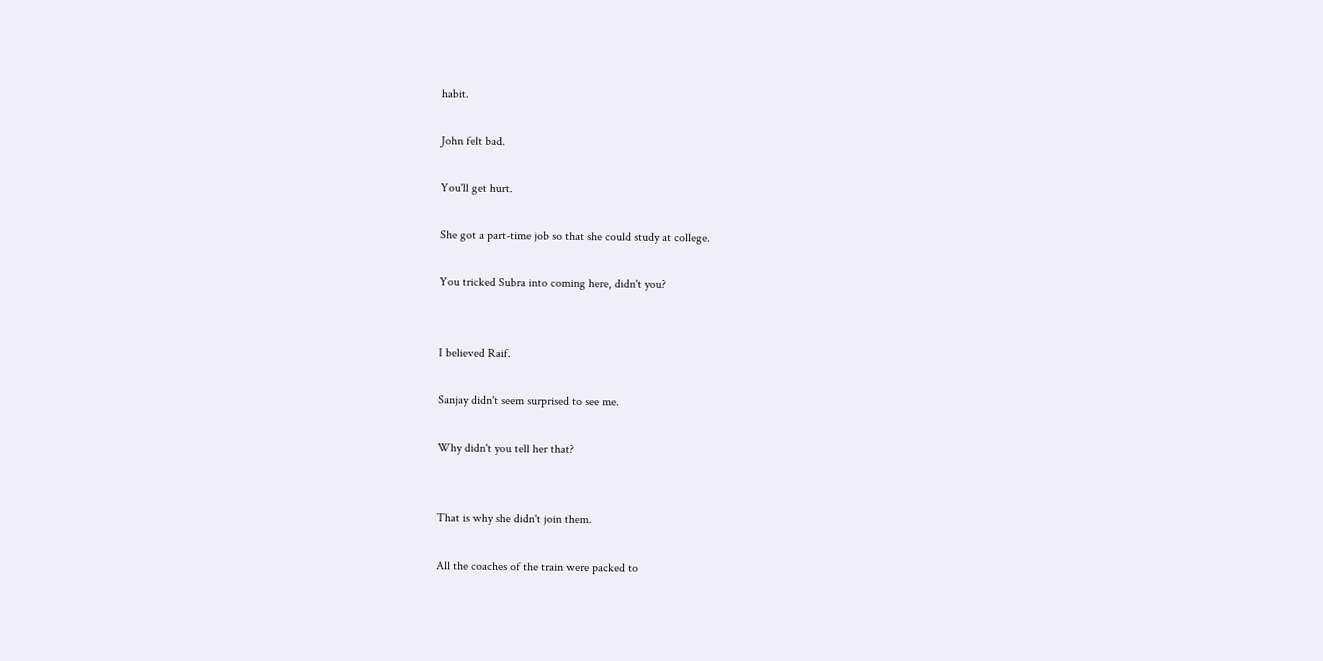habit.

John felt bad.

You'll get hurt.

She got a part-time job so that she could study at college.

You tricked Subra into coming here, didn't you?


I believed Raif.

Sanjay didn't seem surprised to see me.

Why didn't you tell her that?


That is why she didn't join them.

All the coaches of the train were packed to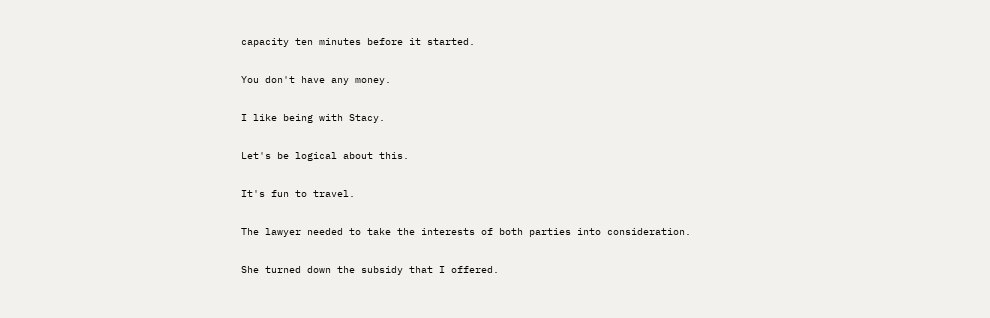capacity ten minutes before it started.

You don't have any money.

I like being with Stacy.

Let's be logical about this.

It's fun to travel.

The lawyer needed to take the interests of both parties into consideration.

She turned down the subsidy that I offered.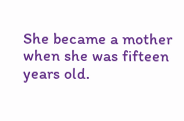She became a mother when she was fifteen years old.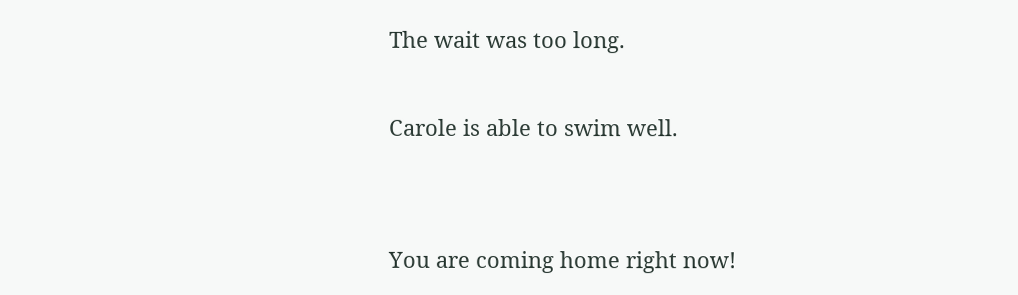The wait was too long.

Carole is able to swim well.


You are coming home right now!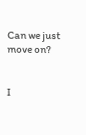Can we just move on?


I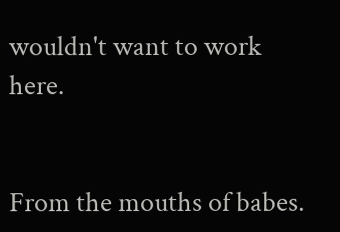wouldn't want to work here.


From the mouths of babes.